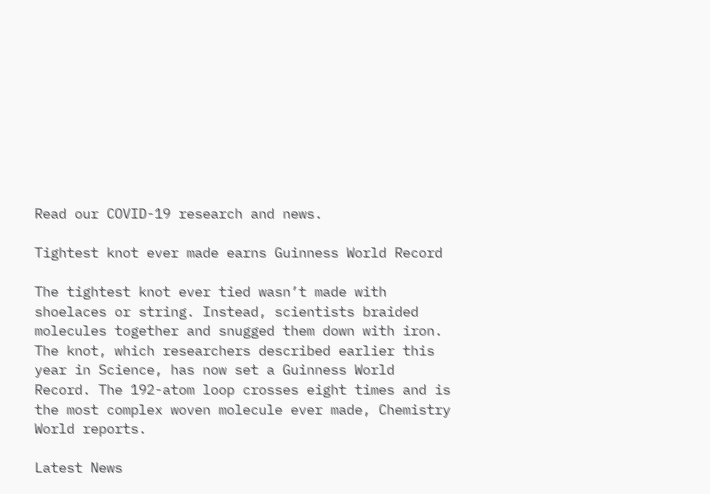Read our COVID-19 research and news.

Tightest knot ever made earns Guinness World Record

The tightest knot ever tied wasn’t made with shoelaces or string. Instead, scientists braided molecules together and snugged them down with iron. The knot, which researchers described earlier this year in Science, has now set a Guinness World Record. The 192-atom loop crosses eight times and is the most complex woven molecule ever made, Chemistry World reports.

Latest News